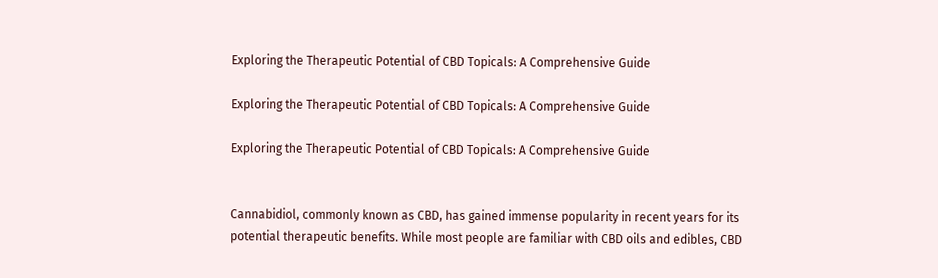Exploring the Therapeutic Potential of CBD Topicals: A Comprehensive Guide

Exploring the Therapeutic Potential of CBD Topicals: A Comprehensive Guide

Exploring the Therapeutic Potential of CBD Topicals: A Comprehensive Guide


Cannabidiol, commonly known as CBD, has gained immense popularity in recent years for its potential therapeutic benefits. While most people are familiar with CBD oils and edibles, CBD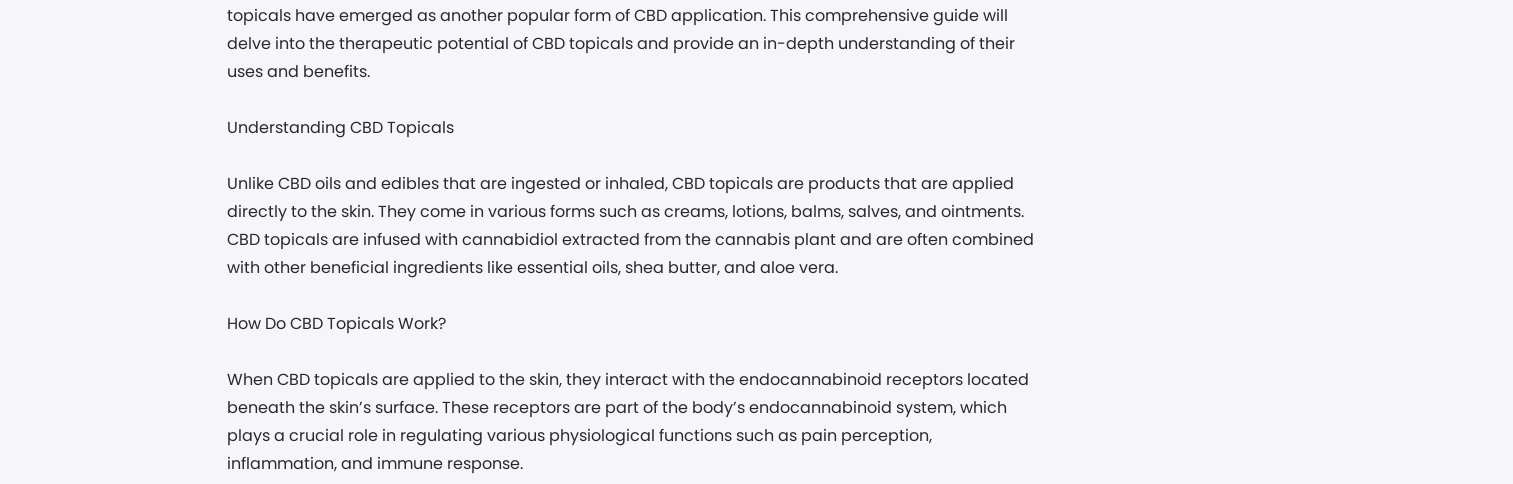topicals have emerged as another popular form of CBD application. This comprehensive guide will delve into the therapeutic potential of CBD topicals and provide an in-depth understanding of their uses and benefits.

Understanding CBD Topicals

Unlike CBD oils and edibles that are ingested or inhaled, CBD topicals are products that are applied directly to the skin. They come in various forms such as creams, lotions, balms, salves, and ointments. CBD topicals are infused with cannabidiol extracted from the cannabis plant and are often combined with other beneficial ingredients like essential oils, shea butter, and aloe vera.

How Do CBD Topicals Work?

When CBD topicals are applied to the skin, they interact with the endocannabinoid receptors located beneath the skin’s surface. These receptors are part of the body’s endocannabinoid system, which plays a crucial role in regulating various physiological functions such as pain perception, inflammation, and immune response.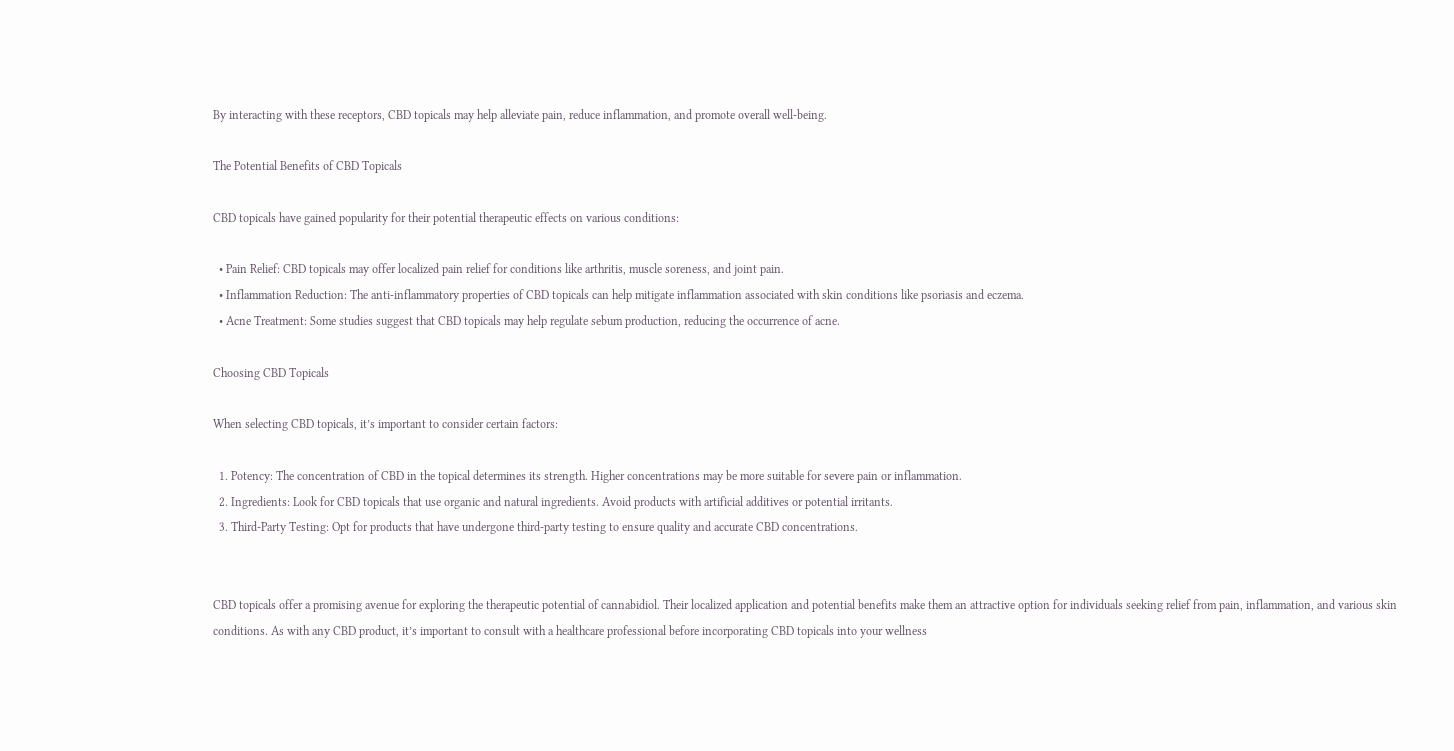By interacting with these receptors, CBD topicals may help alleviate pain, reduce inflammation, and promote overall well-being.

The Potential Benefits of CBD Topicals

CBD topicals have gained popularity for their potential therapeutic effects on various conditions:

  • Pain Relief: CBD topicals may offer localized pain relief for conditions like arthritis, muscle soreness, and joint pain.
  • Inflammation Reduction: The anti-inflammatory properties of CBD topicals can help mitigate inflammation associated with skin conditions like psoriasis and eczema.
  • Acne Treatment: Some studies suggest that CBD topicals may help regulate sebum production, reducing the occurrence of acne.

Choosing CBD Topicals

When selecting CBD topicals, it’s important to consider certain factors:

  1. Potency: The concentration of CBD in the topical determines its strength. Higher concentrations may be more suitable for severe pain or inflammation.
  2. Ingredients: Look for CBD topicals that use organic and natural ingredients. Avoid products with artificial additives or potential irritants.
  3. Third-Party Testing: Opt for products that have undergone third-party testing to ensure quality and accurate CBD concentrations.


CBD topicals offer a promising avenue for exploring the therapeutic potential of cannabidiol. Their localized application and potential benefits make them an attractive option for individuals seeking relief from pain, inflammation, and various skin conditions. As with any CBD product, it’s important to consult with a healthcare professional before incorporating CBD topicals into your wellness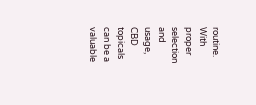routine. With proper selection and usage, CBD topicals can be a valuable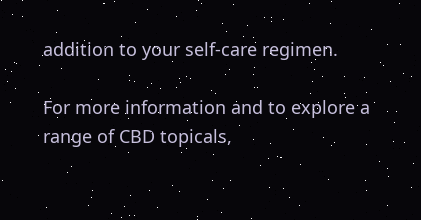addition to your self-care regimen.

For more information and to explore a range of CBD topicals,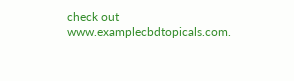check out www.examplecbdtopicals.com.